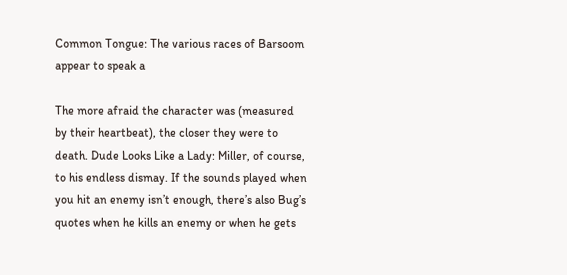Common Tongue: The various races of Barsoom appear to speak a

The more afraid the character was (measured by their heartbeat), the closer they were to death. Dude Looks Like a Lady: Miller, of course, to his endless dismay. If the sounds played when you hit an enemy isn’t enough, there’s also Bug’s quotes when he kills an enemy or when he gets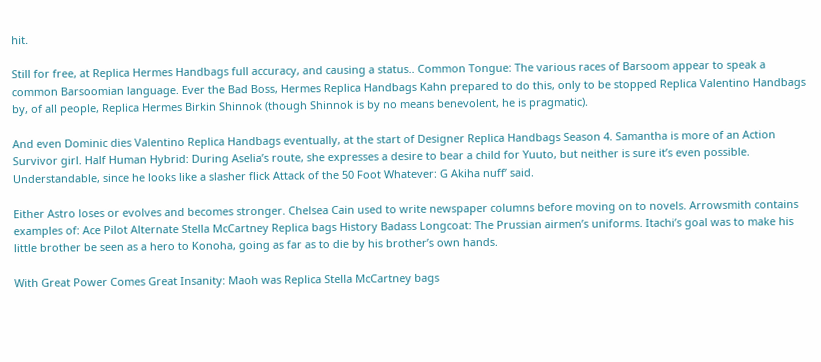hit.

Still for free, at Replica Hermes Handbags full accuracy, and causing a status.. Common Tongue: The various races of Barsoom appear to speak a common Barsoomian language. Ever the Bad Boss, Hermes Replica Handbags Kahn prepared to do this, only to be stopped Replica Valentino Handbags by, of all people, Replica Hermes Birkin Shinnok (though Shinnok is by no means benevolent, he is pragmatic).

And even Dominic dies Valentino Replica Handbags eventually, at the start of Designer Replica Handbags Season 4. Samantha is more of an Action Survivor girl. Half Human Hybrid: During Aselia’s route, she expresses a desire to bear a child for Yuuto, but neither is sure it’s even possible. Understandable, since he looks like a slasher flick Attack of the 50 Foot Whatever: G Akiha nuff’ said.

Either Astro loses or evolves and becomes stronger. Chelsea Cain used to write newspaper columns before moving on to novels. Arrowsmith contains examples of: Ace Pilot Alternate Stella McCartney Replica bags History Badass Longcoat: The Prussian airmen’s uniforms. Itachi’s goal was to make his little brother be seen as a hero to Konoha, going as far as to die by his brother’s own hands.

With Great Power Comes Great Insanity: Maoh was Replica Stella McCartney bags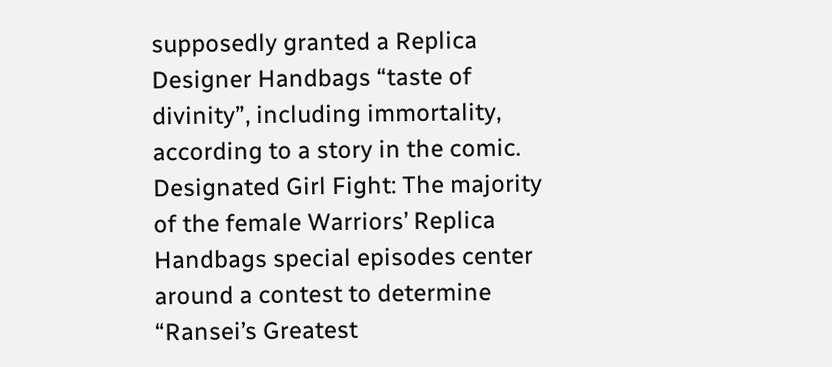supposedly granted a Replica Designer Handbags “taste of divinity”, including immortality, according to a story in the comic. Designated Girl Fight: The majority of the female Warriors’ Replica Handbags special episodes center around a contest to determine “Ransei’s Greatest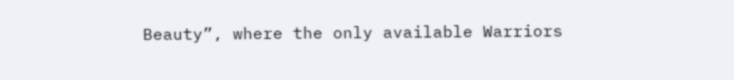Beauty”, where the only available Warriors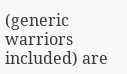(generic warriors included) are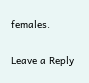females.

Leave a Reply